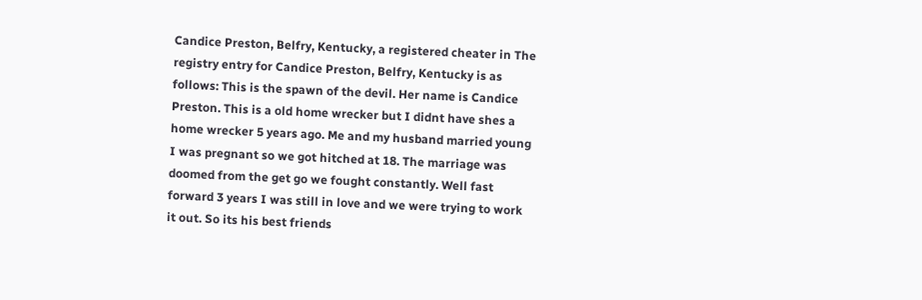Candice Preston, Belfry, Kentucky, a registered cheater in The registry entry for Candice Preston, Belfry, Kentucky is as follows: This is the spawn of the devil. Her name is Candice Preston. This is a old home wrecker but I didnt have shes a home wrecker 5 years ago. Me and my husband married young I was pregnant so we got hitched at 18. The marriage was doomed from the get go we fought constantly. Well fast forward 3 years I was still in love and we were trying to work it out. So its his best friends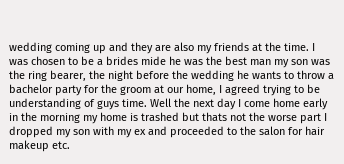wedding coming up and they are also my friends at the time. I was chosen to be a brides mide he was the best man my son was the ring bearer, the night before the wedding he wants to throw a bachelor party for the groom at our home, I agreed trying to be understanding of guys time. Well the next day I come home early in the morning my home is trashed but thats not the worse part I dropped my son with my ex and proceeded to the salon for hair makeup etc.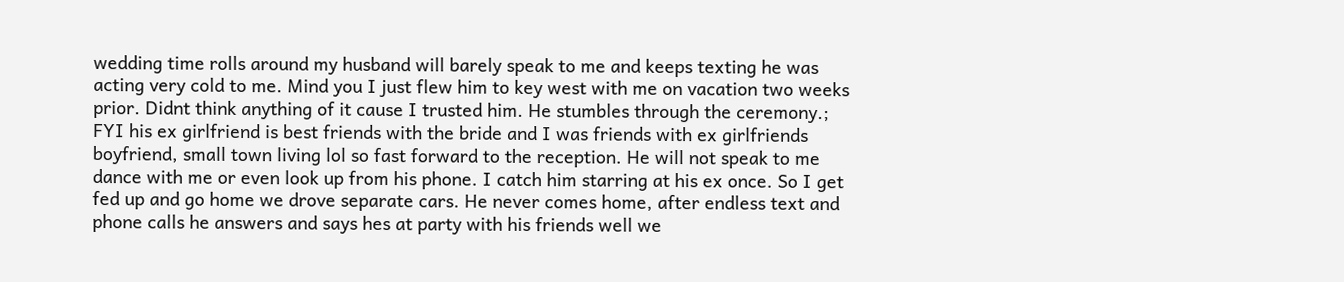wedding time rolls around my husband will barely speak to me and keeps texting he was acting very cold to me. Mind you I just flew him to key west with me on vacation two weeks prior. Didnt think anything of it cause I trusted him. He stumbles through the ceremony.; FYI his ex girlfriend is best friends with the bride and I was friends with ex girlfriends boyfriend, small town living lol so fast forward to the reception. He will not speak to me dance with me or even look up from his phone. I catch him starring at his ex once. So I get fed up and go home we drove separate cars. He never comes home, after endless text and phone calls he answers and says hes at party with his friends well we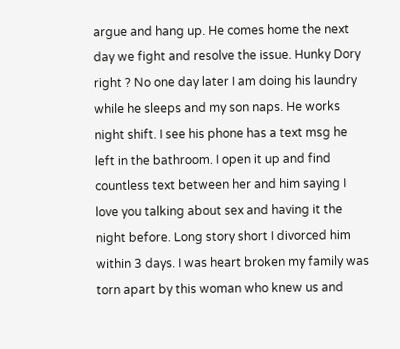argue and hang up. He comes home the next day we fight and resolve the issue. Hunky Dory right ? No one day later I am doing his laundry while he sleeps and my son naps. He works night shift. I see his phone has a text msg he left in the bathroom. I open it up and find countless text between her and him saying I love you talking about sex and having it the night before. Long story short I divorced him within 3 days. I was heart broken my family was torn apart by this woman who knew us and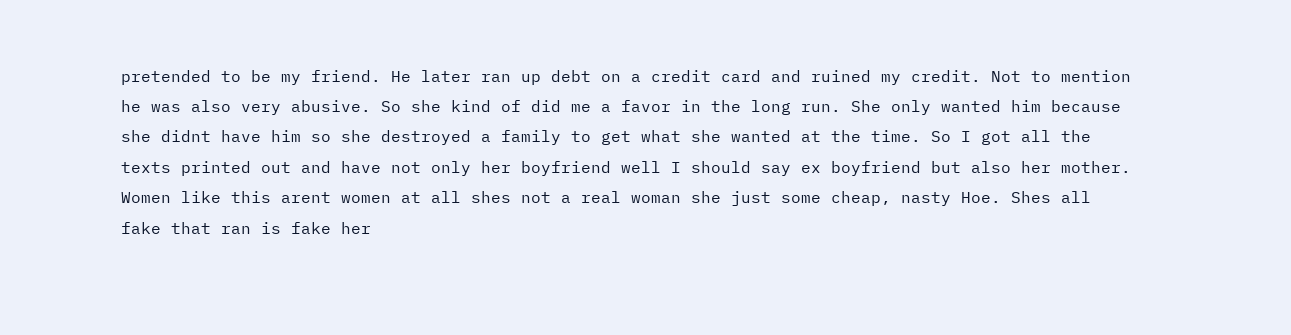pretended to be my friend. He later ran up debt on a credit card and ruined my credit. Not to mention he was also very abusive. So she kind of did me a favor in the long run. She only wanted him because she didnt have him so she destroyed a family to get what she wanted at the time. So I got all the texts printed out and have not only her boyfriend well I should say ex boyfriend but also her mother. Women like this arent women at all shes not a real woman she just some cheap, nasty Hoe. Shes all fake that ran is fake her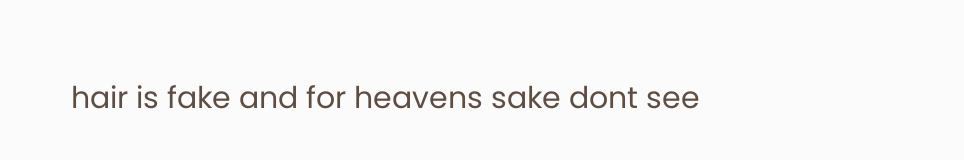hair is fake and for heavens sake dont see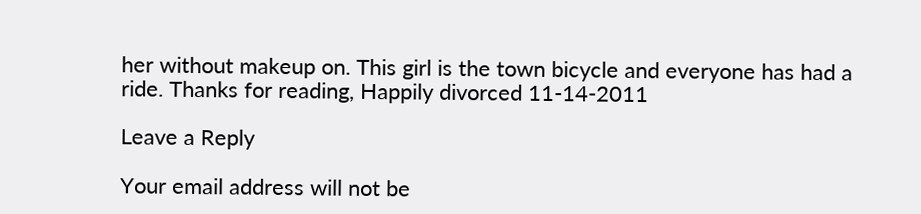her without makeup on. This girl is the town bicycle and everyone has had a ride. Thanks for reading, Happily divorced 11-14-2011

Leave a Reply

Your email address will not be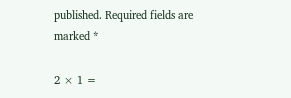published. Required fields are marked *

2 × 1 =